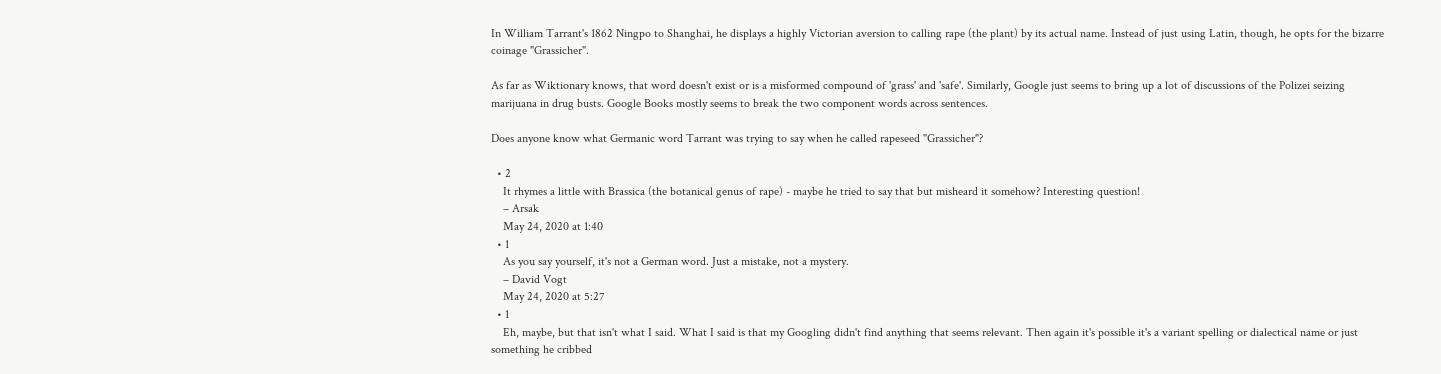In William Tarrant's 1862 Ningpo to Shanghai, he displays a highly Victorian aversion to calling rape (the plant) by its actual name. Instead of just using Latin, though, he opts for the bizarre coinage "Grassicher".

As far as Wiktionary knows, that word doesn't exist or is a misformed compound of 'grass' and 'safe'. Similarly, Google just seems to bring up a lot of discussions of the Polizei seizing marijuana in drug busts. Google Books mostly seems to break the two component words across sentences.

Does anyone know what Germanic word Tarrant was trying to say when he called rapeseed "Grassicher"?

  • 2
    It rhymes a little with Brassica (the botanical genus of rape) - maybe he tried to say that but misheard it somehow? Interesting question!
    – Arsak
    May 24, 2020 at 1:40
  • 1
    As you say yourself, it's not a German word. Just a mistake, not a mystery.
    – David Vogt
    May 24, 2020 at 5:27
  • 1
    Eh, maybe, but that isn't what I said. What I said is that my Googling didn't find anything that seems relevant. Then again it's possible it's a variant spelling or dialectical name or just something he cribbed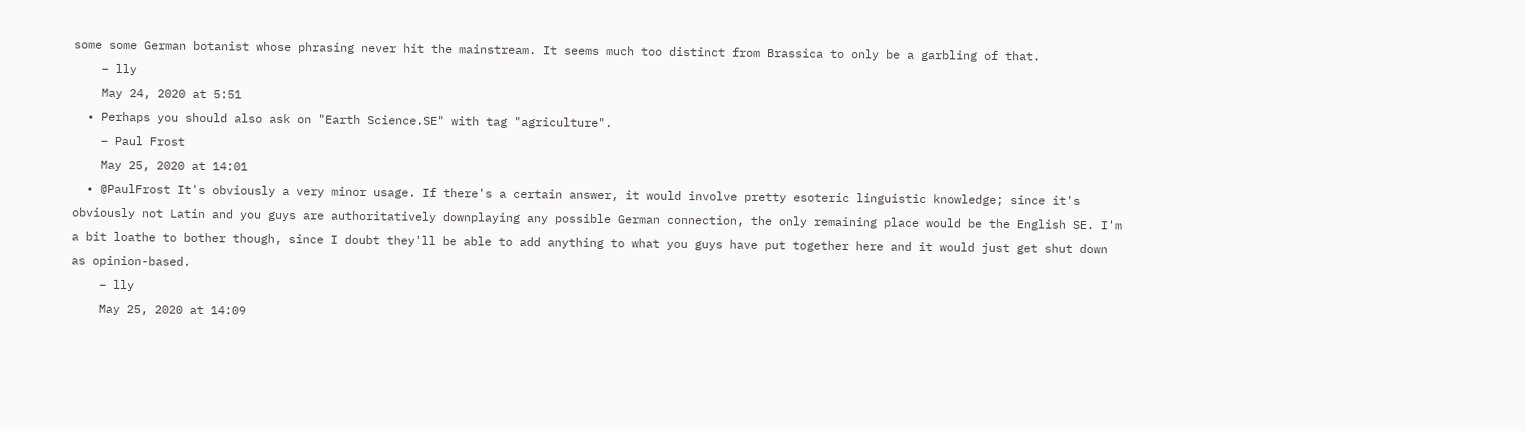some some German botanist whose phrasing never hit the mainstream. It seems much too distinct from Brassica to only be a garbling of that.
    – lly
    May 24, 2020 at 5:51
  • Perhaps you should also ask on "Earth Science.SE" with tag "agriculture".
    – Paul Frost
    May 25, 2020 at 14:01
  • @PaulFrost It's obviously a very minor usage. If there's a certain answer, it would involve pretty esoteric linguistic knowledge; since it's obviously not Latin and you guys are authoritatively downplaying any possible German connection, the only remaining place would be the English SE. I'm a bit loathe to bother though, since I doubt they'll be able to add anything to what you guys have put together here and it would just get shut down as opinion-based.
    – lly
    May 25, 2020 at 14:09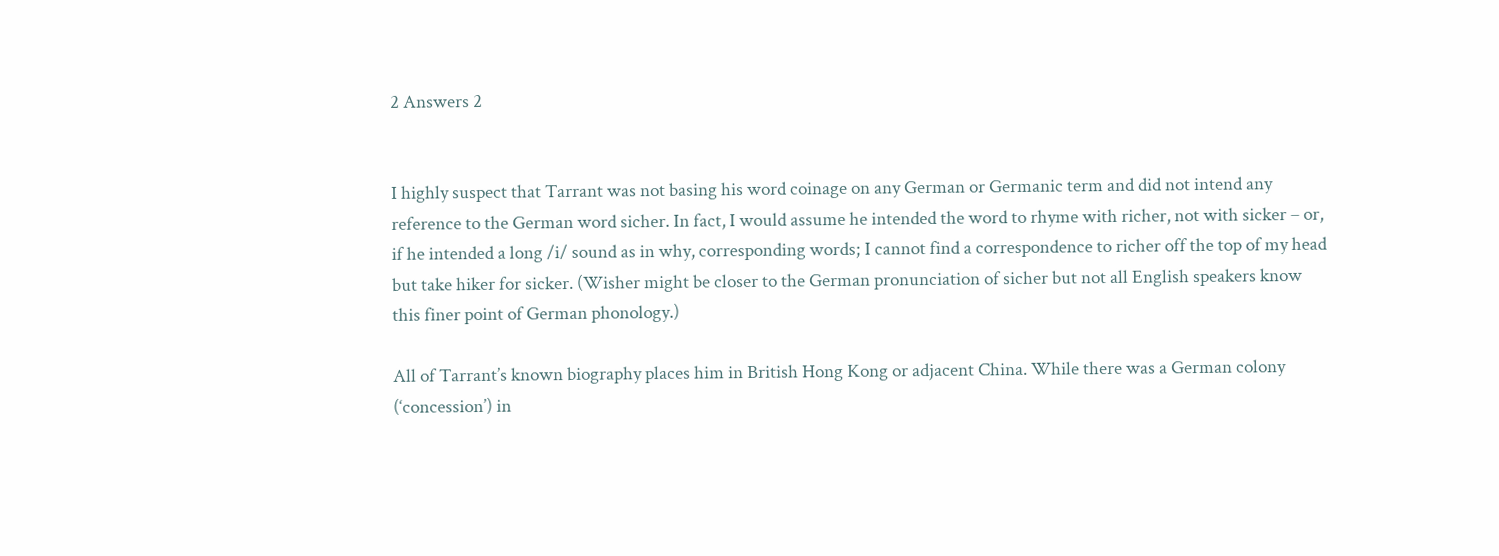2 Answers 2


I highly suspect that Tarrant was not basing his word coinage on any German or Germanic term and did not intend any reference to the German word sicher. In fact, I would assume he intended the word to rhyme with richer, not with sicker – or, if he intended a long /i/ sound as in why, corresponding words; I cannot find a correspondence to richer off the top of my head but take hiker for sicker. (Wisher might be closer to the German pronunciation of sicher but not all English speakers know this finer point of German phonology.)

All of Tarrant’s known biography places him in British Hong Kong or adjacent China. While there was a German colony (‘concession’) in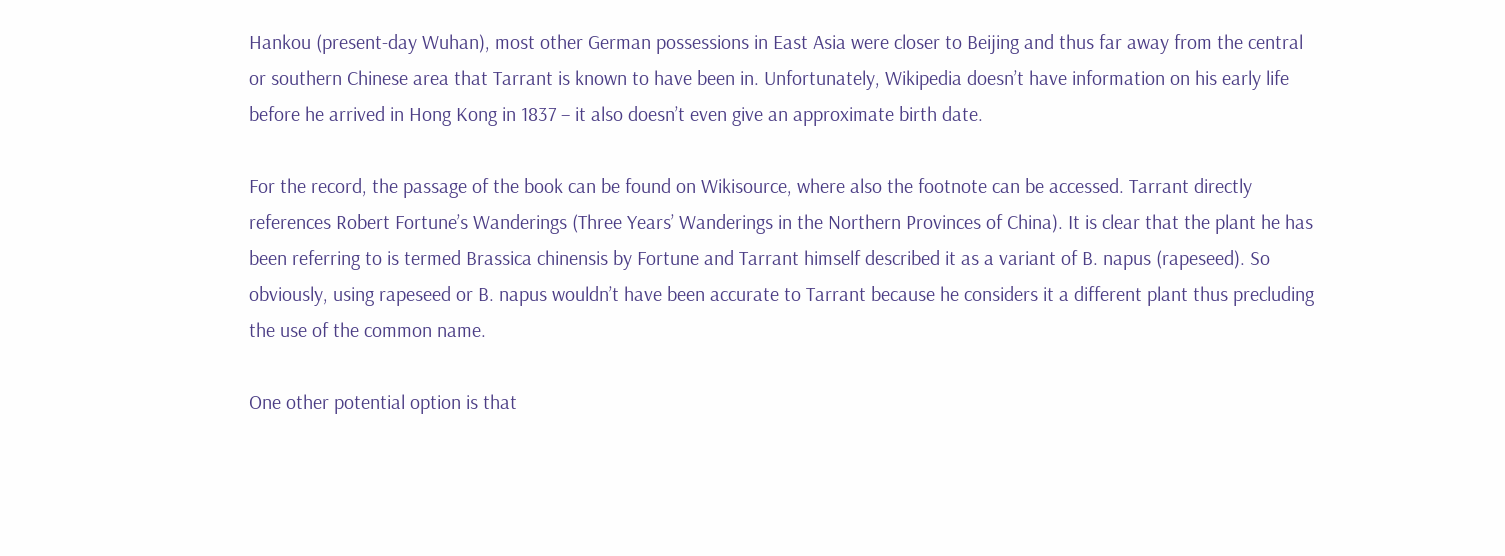Hankou (present-day Wuhan), most other German possessions in East Asia were closer to Beijing and thus far away from the central or southern Chinese area that Tarrant is known to have been in. Unfortunately, Wikipedia doesn’t have information on his early life before he arrived in Hong Kong in 1837 – it also doesn’t even give an approximate birth date.

For the record, the passage of the book can be found on Wikisource, where also the footnote can be accessed. Tarrant directly references Robert Fortune’s Wanderings (Three Years’ Wanderings in the Northern Provinces of China). It is clear that the plant he has been referring to is termed Brassica chinensis by Fortune and Tarrant himself described it as a variant of B. napus (rapeseed). So obviously, using rapeseed or B. napus wouldn’t have been accurate to Tarrant because he considers it a different plant thus precluding the use of the common name.

One other potential option is that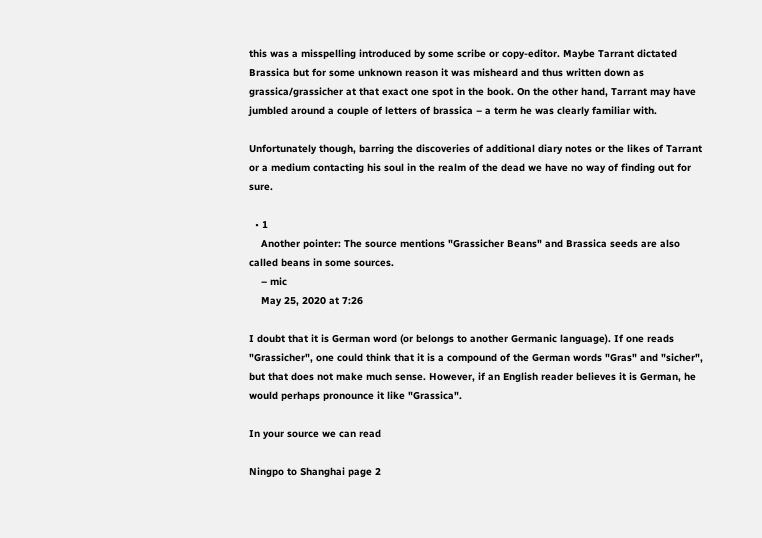this was a misspelling introduced by some scribe or copy-editor. Maybe Tarrant dictated Brassica but for some unknown reason it was misheard and thus written down as grassica/grassicher at that exact one spot in the book. On the other hand, Tarrant may have jumbled around a couple of letters of brassica – a term he was clearly familiar with.

Unfortunately though, barring the discoveries of additional diary notes or the likes of Tarrant or a medium contacting his soul in the realm of the dead we have no way of finding out for sure.

  • 1
    Another pointer: The source mentions "Grassicher Beans" and Brassica seeds are also called beans in some sources.
    – mic
    May 25, 2020 at 7:26

I doubt that it is German word (or belongs to another Germanic language). If one reads "Grassicher", one could think that it is a compound of the German words "Gras" and "sicher", but that does not make much sense. However, if an English reader believes it is German, he would perhaps pronounce it like "Grassica".

In your source we can read

Ningpo to Shanghai page 2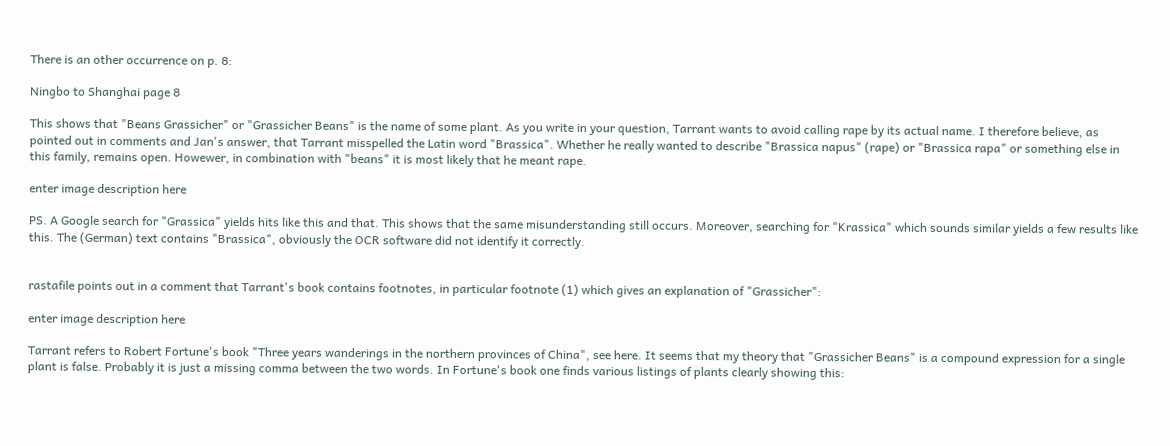There is an other occurrence on p. 8:

Ningbo to Shanghai page 8

This shows that "Beans Grassicher" or "Grassicher Beans" is the name of some plant. As you write in your question, Tarrant wants to avoid calling rape by its actual name. I therefore believe, as pointed out in comments and Jan's answer, that Tarrant misspelled the Latin word "Brassica". Whether he really wanted to describe "Brassica napus" (rape) or "Brassica rapa" or something else in this family, remains open. Howewer, in combination with "beans" it is most likely that he meant rape.

enter image description here

PS. A Google search for "Grassica" yields hits like this and that. This shows that the same misunderstanding still occurs. Moreover, searching for "Krassica" which sounds similar yields a few results like this. The (German) text contains "Brassica", obviously the OCR software did not identify it correctly.


rastafile points out in a comment that Tarrant's book contains footnotes, in particular footnote (1) which gives an explanation of "Grassicher":

enter image description here

Tarrant refers to Robert Fortune's book "Three years wanderings in the northern provinces of China", see here. It seems that my theory that "Grassicher Beans" is a compound expression for a single plant is false. Probably it is just a missing comma between the two words. In Fortune's book one finds various listings of plants clearly showing this: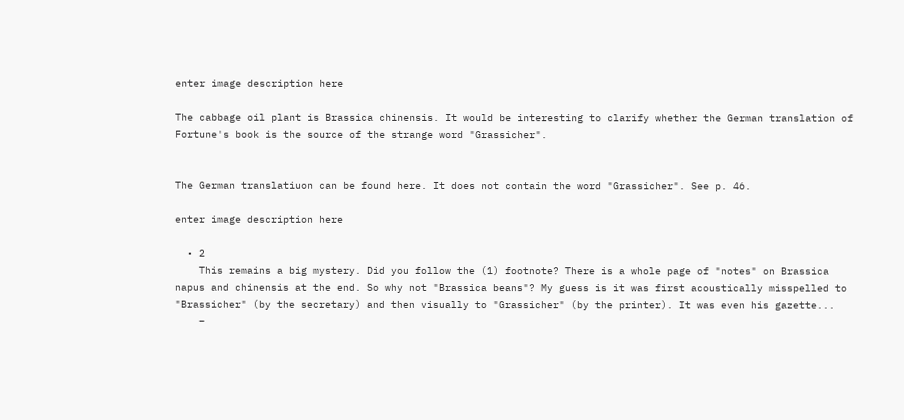enter image description here

The cabbage oil plant is Brassica chinensis. It would be interesting to clarify whether the German translation of Fortune's book is the source of the strange word "Grassicher".


The German translatiuon can be found here. It does not contain the word "Grassicher". See p. 46.

enter image description here

  • 2
    This remains a big mystery. Did you follow the (1) footnote? There is a whole page of "notes" on Brassica napus and chinensis at the end. So why not "Brassica beans"? My guess is it was first acoustically misspelled to "Brassicher" (by the secretary) and then visually to "Grassicher" (by the printer). It was even his gazette...
    –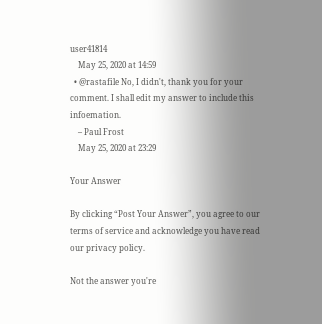user41814
    May 25, 2020 at 14:59
  • @rastafile No, I didn't, thank you for your comment. I shall edit my answer to include this infoemation.
    – Paul Frost
    May 25, 2020 at 23:29

Your Answer

By clicking “Post Your Answer”, you agree to our terms of service and acknowledge you have read our privacy policy.

Not the answer you're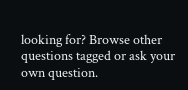looking for? Browse other questions tagged or ask your own question.